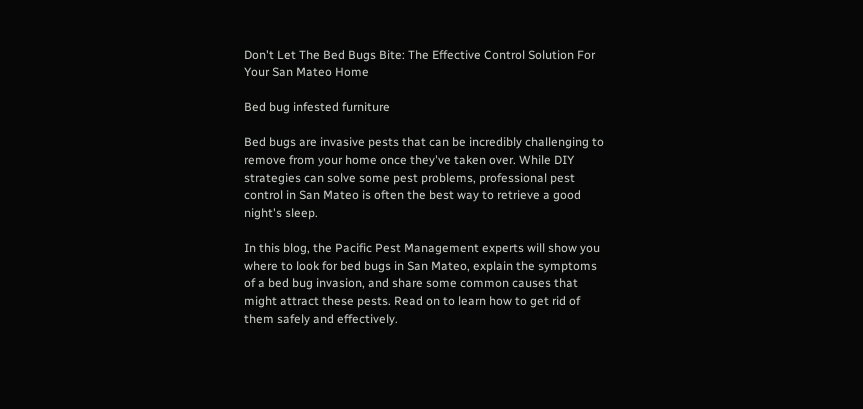Don't Let The Bed Bugs Bite: The Effective Control Solution For Your San Mateo Home

Bed bug infested furniture

Bed bugs are invasive pests that can be incredibly challenging to remove from your home once they've taken over. While DIY strategies can solve some pest problems, professional pest control in San Mateo is often the best way to retrieve a good night's sleep.

In this blog, the Pacific Pest Management experts will show you where to look for bed bugs in San Mateo, explain the symptoms of a bed bug invasion, and share some common causes that might attract these pests. Read on to learn how to get rid of them safely and effectively.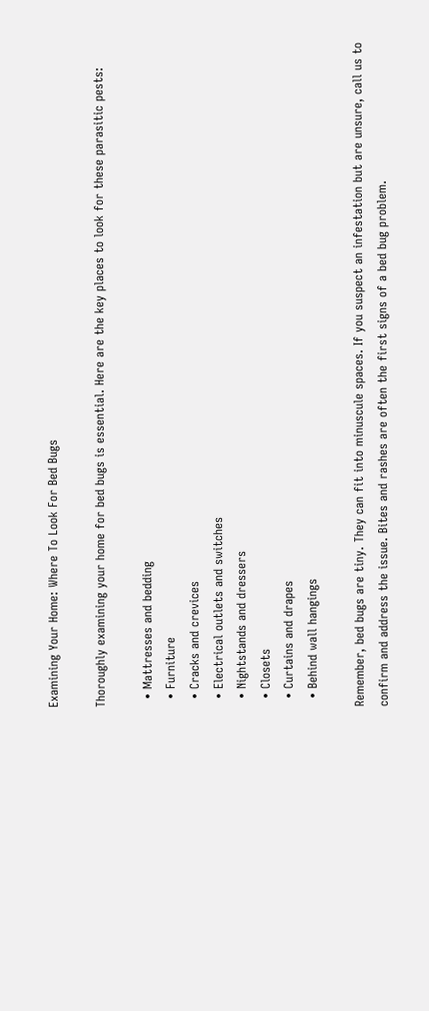Examining Your Home: Where To Look For Bed Bugs

Thoroughly examining your home for bed bugs is essential. Here are the key places to look for these parasitic pests:

  • Mattresses and bedding
  • Furniture
  • Cracks and crevices
  • Electrical outlets and switches
  • Nightstands and dressers
  • Closets
  • Curtains and drapes
  • Behind wall hangings

Remember, bed bugs are tiny. They can fit into minuscule spaces. If you suspect an infestation but are unsure, call us to confirm and address the issue. Bites and rashes are often the first signs of a bed bug problem.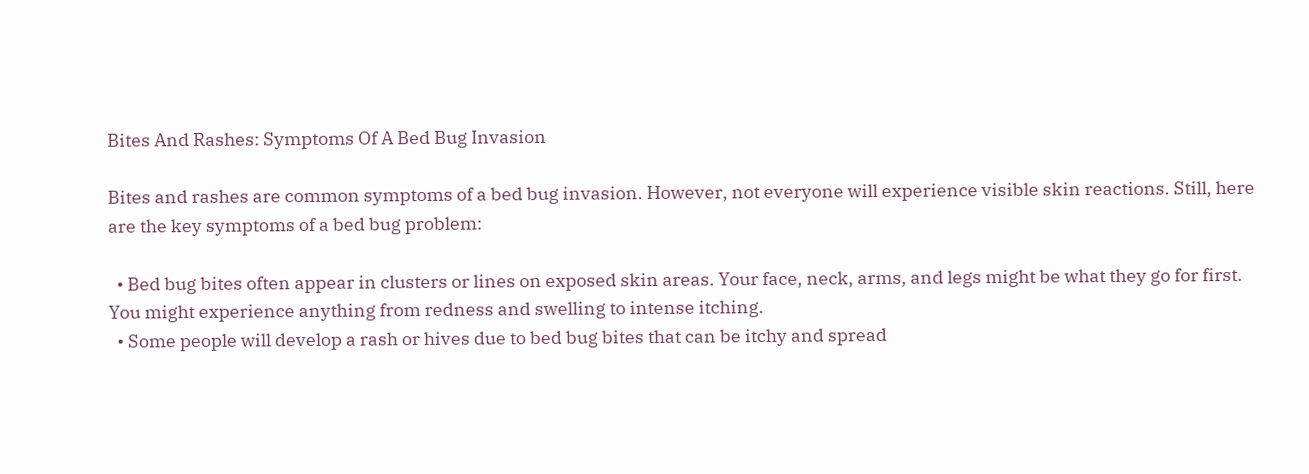Bites And Rashes: Symptoms Of A Bed Bug Invasion

Bites and rashes are common symptoms of a bed bug invasion. However, not everyone will experience visible skin reactions. Still, here are the key symptoms of a bed bug problem:

  • Bed bug bites often appear in clusters or lines on exposed skin areas. Your face, neck, arms, and legs might be what they go for first. You might experience anything from redness and swelling to intense itching.
  • Some people will develop a rash or hives due to bed bug bites that can be itchy and spread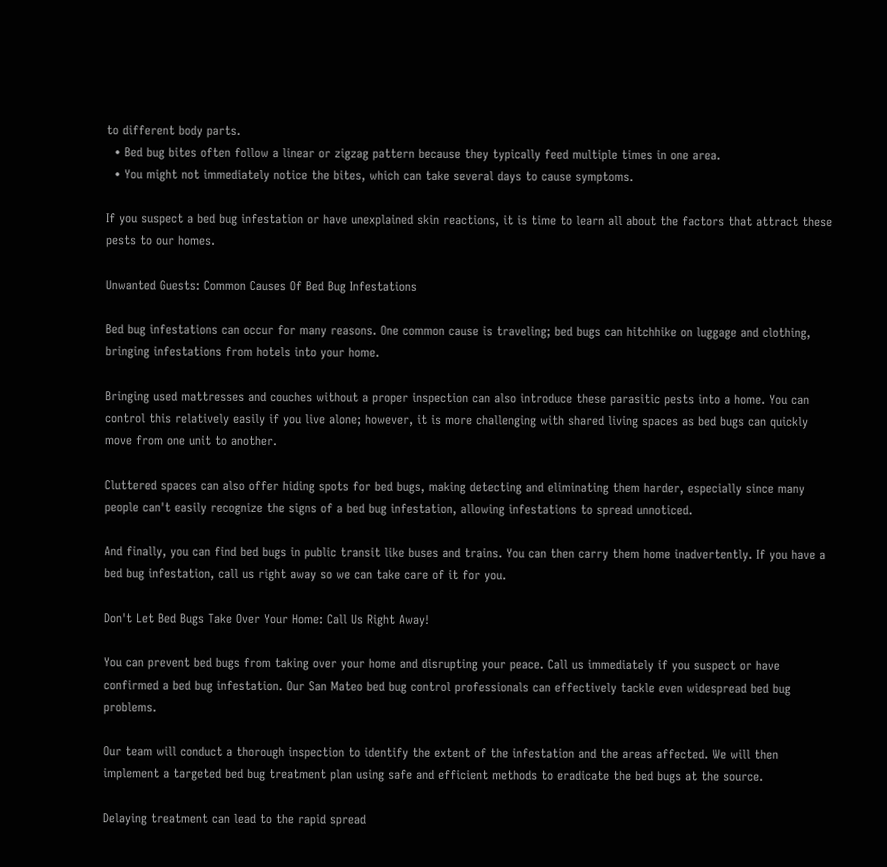to different body parts.
  • Bed bug bites often follow a linear or zigzag pattern because they typically feed multiple times in one area.
  • You might not immediately notice the bites, which can take several days to cause symptoms.

If you suspect a bed bug infestation or have unexplained skin reactions, it is time to learn all about the factors that attract these pests to our homes.

Unwanted Guests: Common Causes Of Bed Bug Infestations

Bed bug infestations can occur for many reasons. One common cause is traveling; bed bugs can hitchhike on luggage and clothing, bringing infestations from hotels into your home.

Bringing used mattresses and couches without a proper inspection can also introduce these parasitic pests into a home. You can control this relatively easily if you live alone; however, it is more challenging with shared living spaces as bed bugs can quickly move from one unit to another.

Cluttered spaces can also offer hiding spots for bed bugs, making detecting and eliminating them harder, especially since many people can't easily recognize the signs of a bed bug infestation, allowing infestations to spread unnoticed.

And finally, you can find bed bugs in public transit like buses and trains. You can then carry them home inadvertently. If you have a bed bug infestation, call us right away so we can take care of it for you.

Don't Let Bed Bugs Take Over Your Home: Call Us Right Away!

You can prevent bed bugs from taking over your home and disrupting your peace. Call us immediately if you suspect or have confirmed a bed bug infestation. Our San Mateo bed bug control professionals can effectively tackle even widespread bed bug problems.

Our team will conduct a thorough inspection to identify the extent of the infestation and the areas affected. We will then implement a targeted bed bug treatment plan using safe and efficient methods to eradicate the bed bugs at the source.

Delaying treatment can lead to the rapid spread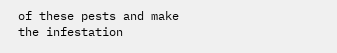of these pests and make the infestation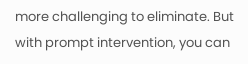more challenging to eliminate. But with prompt intervention, you can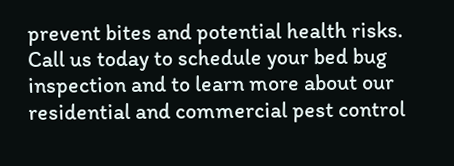prevent bites and potential health risks. Call us today to schedule your bed bug inspection and to learn more about our residential and commercial pest control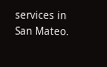services in San Mateo.